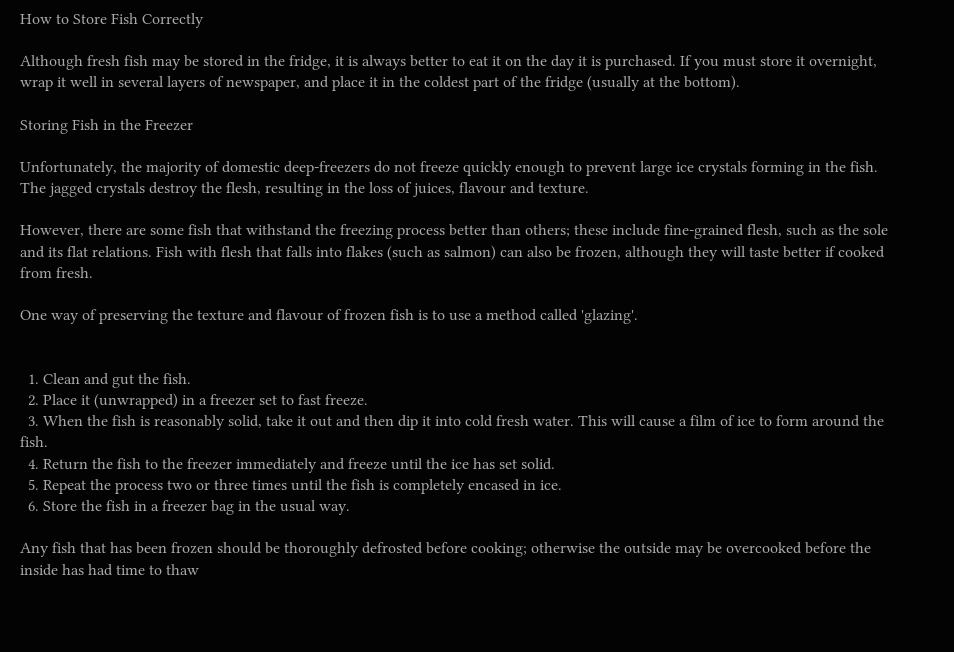How to Store Fish Correctly

Although fresh fish may be stored in the fridge, it is always better to eat it on the day it is purchased. If you must store it overnight, wrap it well in several layers of newspaper, and place it in the coldest part of the fridge (usually at the bottom).

Storing Fish in the Freezer

Unfortunately, the majority of domestic deep-freezers do not freeze quickly enough to prevent large ice crystals forming in the fish. The jagged crystals destroy the flesh, resulting in the loss of juices, flavour and texture.

However, there are some fish that withstand the freezing process better than others; these include fine-grained flesh, such as the sole and its flat relations. Fish with flesh that falls into flakes (such as salmon) can also be frozen, although they will taste better if cooked from fresh.

One way of preserving the texture and flavour of frozen fish is to use a method called 'glazing'.


  1. Clean and gut the fish.
  2. Place it (unwrapped) in a freezer set to fast freeze.
  3. When the fish is reasonably solid, take it out and then dip it into cold fresh water. This will cause a film of ice to form around the fish.
  4. Return the fish to the freezer immediately and freeze until the ice has set solid.
  5. Repeat the process two or three times until the fish is completely encased in ice.
  6. Store the fish in a freezer bag in the usual way.

Any fish that has been frozen should be thoroughly defrosted before cooking; otherwise the outside may be overcooked before the inside has had time to thaw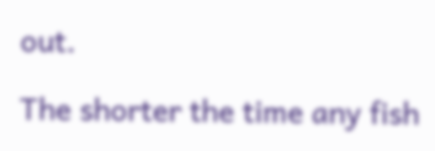out.

The shorter the time any fish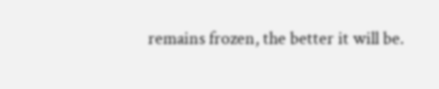remains frozen, the better it will be.